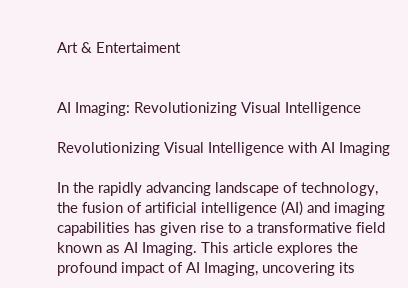Art & Entertaiment


AI Imaging: Revolutionizing Visual Intelligence

Revolutionizing Visual Intelligence with AI Imaging

In the rapidly advancing landscape of technology, the fusion of artificial intelligence (AI) and imaging capabilities has given rise to a transformative field known as AI Imaging. This article explores the profound impact of AI Imaging, uncovering its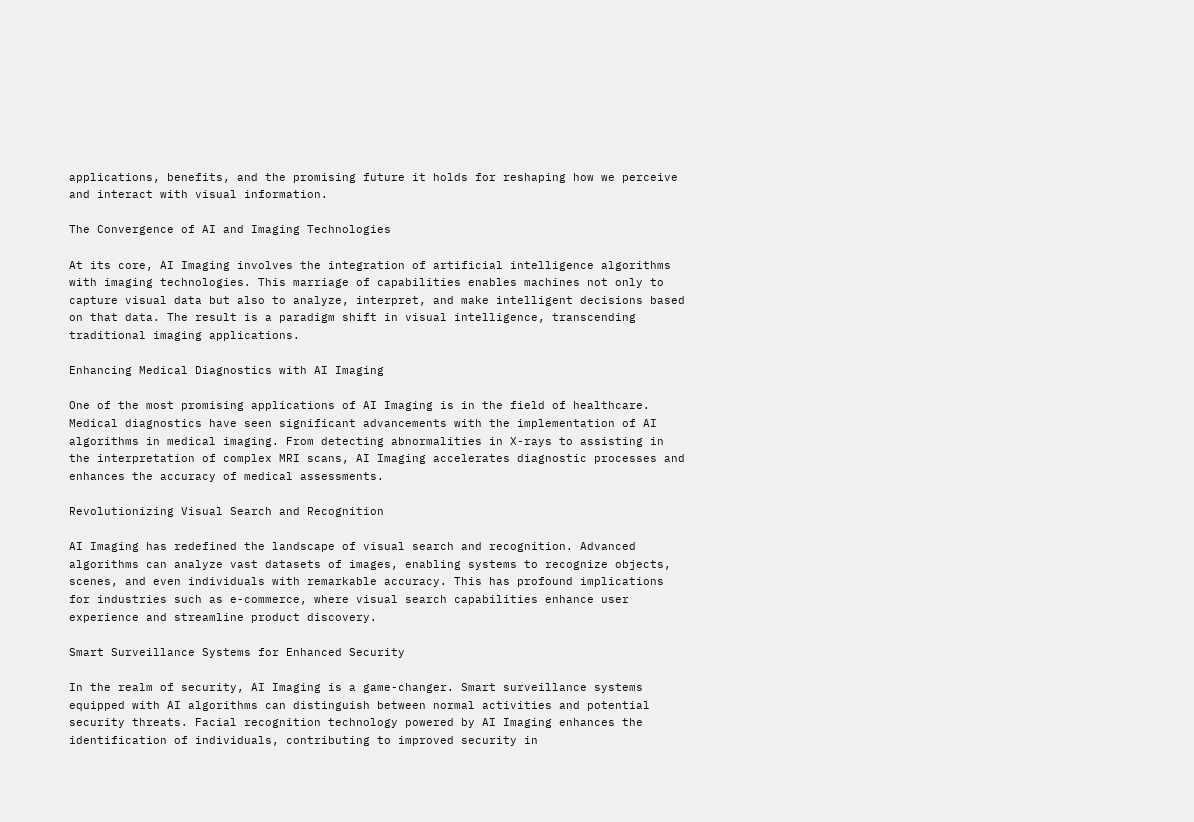applications, benefits, and the promising future it holds for reshaping how we perceive and interact with visual information.

The Convergence of AI and Imaging Technologies

At its core, AI Imaging involves the integration of artificial intelligence algorithms with imaging technologies. This marriage of capabilities enables machines not only to capture visual data but also to analyze, interpret, and make intelligent decisions based on that data. The result is a paradigm shift in visual intelligence, transcending traditional imaging applications.

Enhancing Medical Diagnostics with AI Imaging

One of the most promising applications of AI Imaging is in the field of healthcare. Medical diagnostics have seen significant advancements with the implementation of AI algorithms in medical imaging. From detecting abnormalities in X-rays to assisting in the interpretation of complex MRI scans, AI Imaging accelerates diagnostic processes and enhances the accuracy of medical assessments.

Revolutionizing Visual Search and Recognition

AI Imaging has redefined the landscape of visual search and recognition. Advanced algorithms can analyze vast datasets of images, enabling systems to recognize objects, scenes, and even individuals with remarkable accuracy. This has profound implications for industries such as e-commerce, where visual search capabilities enhance user experience and streamline product discovery.

Smart Surveillance Systems for Enhanced Security

In the realm of security, AI Imaging is a game-changer. Smart surveillance systems equipped with AI algorithms can distinguish between normal activities and potential security threats. Facial recognition technology powered by AI Imaging enhances the identification of individuals, contributing to improved security in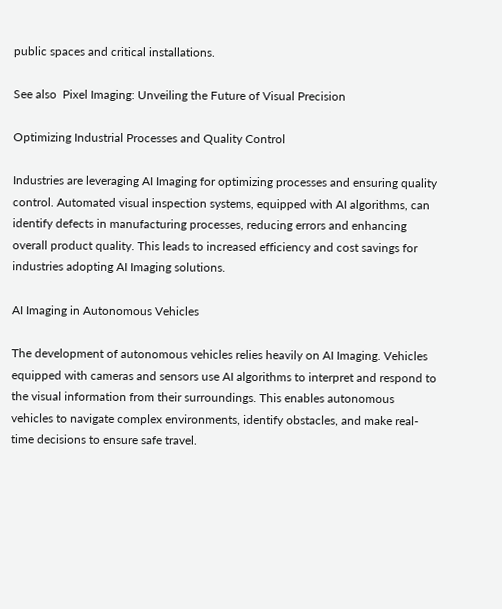public spaces and critical installations.

See also  Pixel Imaging: Unveiling the Future of Visual Precision

Optimizing Industrial Processes and Quality Control

Industries are leveraging AI Imaging for optimizing processes and ensuring quality control. Automated visual inspection systems, equipped with AI algorithms, can identify defects in manufacturing processes, reducing errors and enhancing overall product quality. This leads to increased efficiency and cost savings for industries adopting AI Imaging solutions.

AI Imaging in Autonomous Vehicles

The development of autonomous vehicles relies heavily on AI Imaging. Vehicles equipped with cameras and sensors use AI algorithms to interpret and respond to the visual information from their surroundings. This enables autonomous vehicles to navigate complex environments, identify obstacles, and make real-time decisions to ensure safe travel.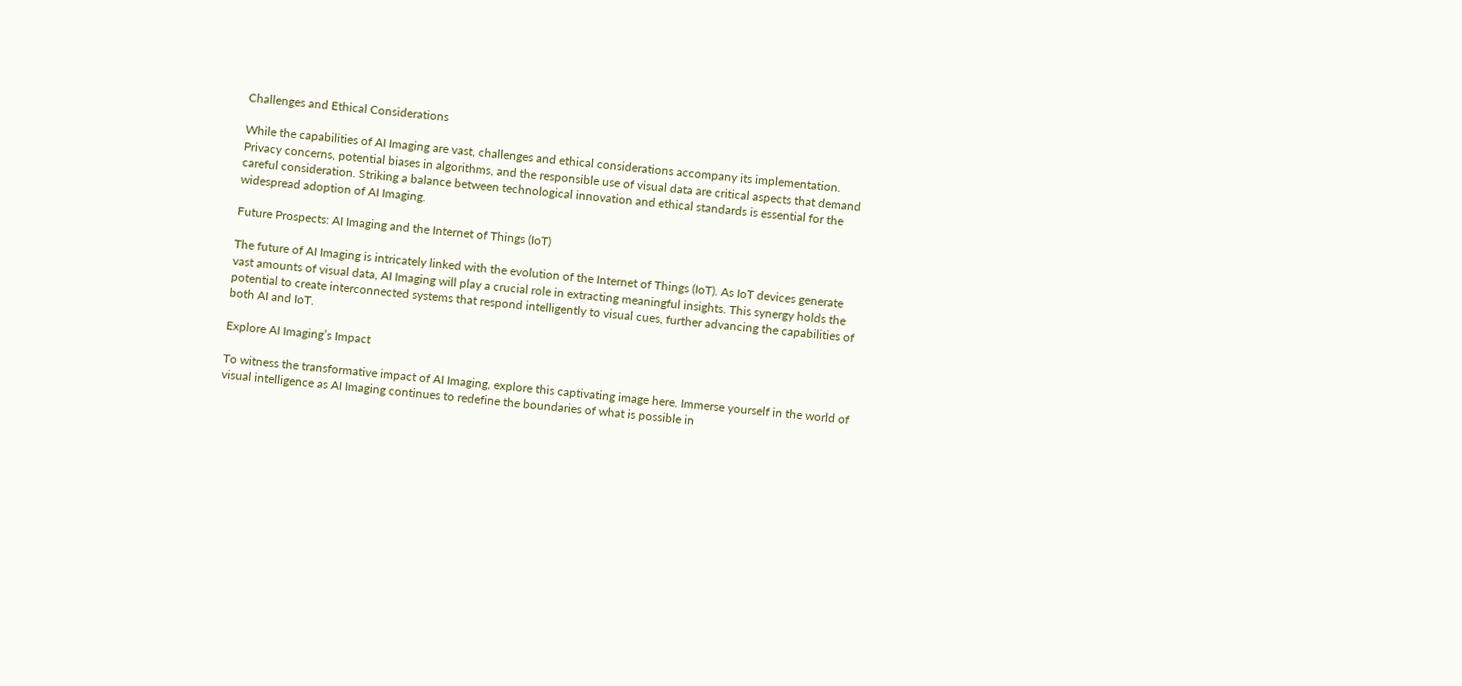Challenges and Ethical Considerations

While the capabilities of AI Imaging are vast, challenges and ethical considerations accompany its implementation. Privacy concerns, potential biases in algorithms, and the responsible use of visual data are critical aspects that demand careful consideration. Striking a balance between technological innovation and ethical standards is essential for the widespread adoption of AI Imaging.

Future Prospects: AI Imaging and the Internet of Things (IoT)

The future of AI Imaging is intricately linked with the evolution of the Internet of Things (IoT). As IoT devices generate vast amounts of visual data, AI Imaging will play a crucial role in extracting meaningful insights. This synergy holds the potential to create interconnected systems that respond intelligently to visual cues, further advancing the capabilities of both AI and IoT.

Explore AI Imaging’s Impact

To witness the transformative impact of AI Imaging, explore this captivating image here. Immerse yourself in the world of visual intelligence as AI Imaging continues to redefine the boundaries of what is possible in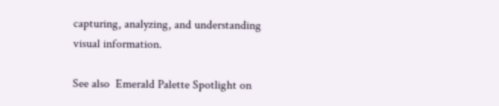capturing, analyzing, and understanding visual information.

See also  Emerald Palette Spotlight on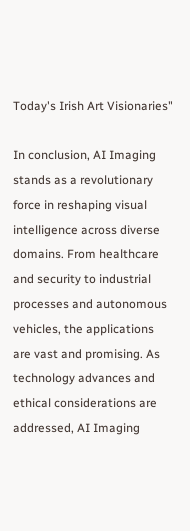Today's Irish Art Visionaries"

In conclusion, AI Imaging stands as a revolutionary force in reshaping visual intelligence across diverse domains. From healthcare and security to industrial processes and autonomous vehicles, the applications are vast and promising. As technology advances and ethical considerations are addressed, AI Imaging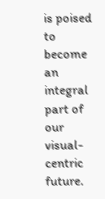is poised to become an integral part of our visual-centric future.